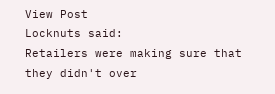View Post
Locknuts said:
Retailers were making sure that they didn't over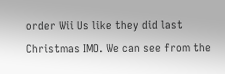order Wii Us like they did last Christmas IMO. We can see from the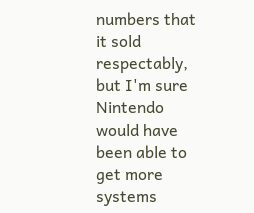numbers that it sold respectably, but I'm sure Nintendo would have been able to get more systems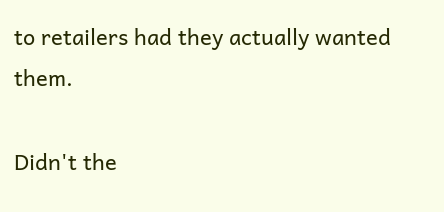to retailers had they actually wanted them.

Didn't the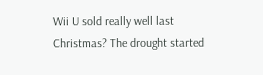Wii U sold really well last Christmas? The drought started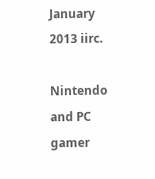January 2013 iirc.

Nintendo and PC gamer